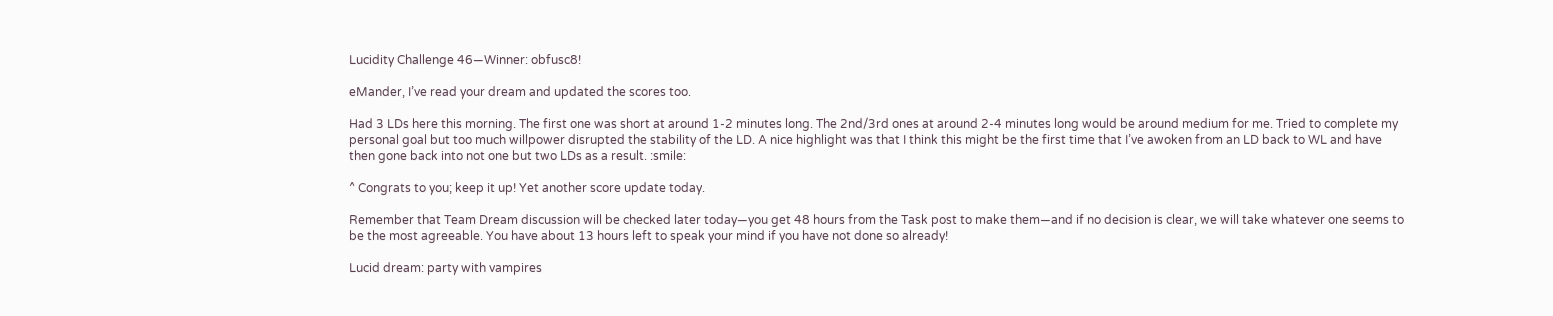Lucidity Challenge 46—Winner: obfusc8!

eMander, I’ve read your dream and updated the scores too.

Had 3 LDs here this morning. The first one was short at around 1-2 minutes long. The 2nd/3rd ones at around 2-4 minutes long would be around medium for me. Tried to complete my personal goal but too much willpower disrupted the stability of the LD. A nice highlight was that I think this might be the first time that I’ve awoken from an LD back to WL and have then gone back into not one but two LDs as a result. :smile:

^ Congrats to you; keep it up! Yet another score update today.

Remember that Team Dream discussion will be checked later today—you get 48 hours from the Task post to make them—and if no decision is clear, we will take whatever one seems to be the most agreeable. You have about 13 hours left to speak your mind if you have not done so already!

Lucid dream: party with vampires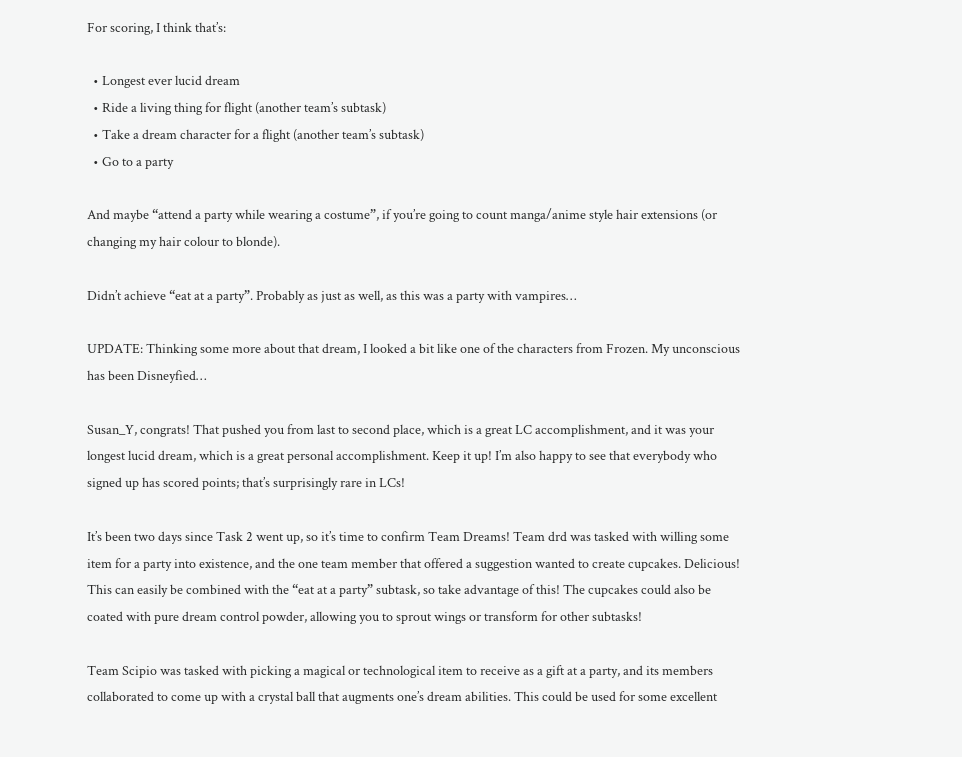For scoring, I think that’s:

  • Longest ever lucid dream
  • Ride a living thing for flight (another team’s subtask)
  • Take a dream character for a flight (another team’s subtask)
  • Go to a party

And maybe “attend a party while wearing a costume”, if you’re going to count manga/anime style hair extensions (or changing my hair colour to blonde).

Didn’t achieve “eat at a party”. Probably as just as well, as this was a party with vampires…

UPDATE: Thinking some more about that dream, I looked a bit like one of the characters from Frozen. My unconscious has been Disneyfied…

Susan_Y, congrats! That pushed you from last to second place, which is a great LC accomplishment, and it was your longest lucid dream, which is a great personal accomplishment. Keep it up! I’m also happy to see that everybody who signed up has scored points; that’s surprisingly rare in LCs!

It’s been two days since Task 2 went up, so it’s time to confirm Team Dreams! Team drd was tasked with willing some item for a party into existence, and the one team member that offered a suggestion wanted to create cupcakes. Delicious! This can easily be combined with the “eat at a party” subtask, so take advantage of this! The cupcakes could also be coated with pure dream control powder, allowing you to sprout wings or transform for other subtasks!

Team Scipio was tasked with picking a magical or technological item to receive as a gift at a party, and its members collaborated to come up with a crystal ball that augments one’s dream abilities. This could be used for some excellent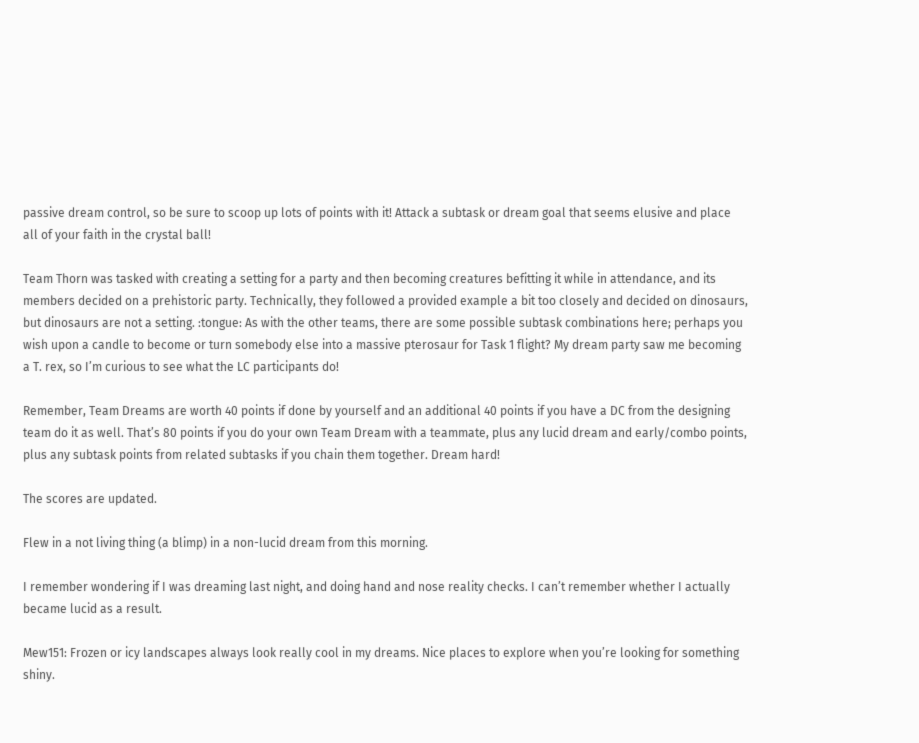passive dream control, so be sure to scoop up lots of points with it! Attack a subtask or dream goal that seems elusive and place all of your faith in the crystal ball!

Team Thorn was tasked with creating a setting for a party and then becoming creatures befitting it while in attendance, and its members decided on a prehistoric party. Technically, they followed a provided example a bit too closely and decided on dinosaurs, but dinosaurs are not a setting. :tongue: As with the other teams, there are some possible subtask combinations here; perhaps you wish upon a candle to become or turn somebody else into a massive pterosaur for Task 1 flight? My dream party saw me becoming a T. rex, so I’m curious to see what the LC participants do!

Remember, Team Dreams are worth 40 points if done by yourself and an additional 40 points if you have a DC from the designing team do it as well. That’s 80 points if you do your own Team Dream with a teammate, plus any lucid dream and early/combo points, plus any subtask points from related subtasks if you chain them together. Dream hard!

The scores are updated.

Flew in a not living thing (a blimp) in a non-lucid dream from this morning.

I remember wondering if I was dreaming last night, and doing hand and nose reality checks. I can’t remember whether I actually became lucid as a result.

Mew151: Frozen or icy landscapes always look really cool in my dreams. Nice places to explore when you’re looking for something shiny.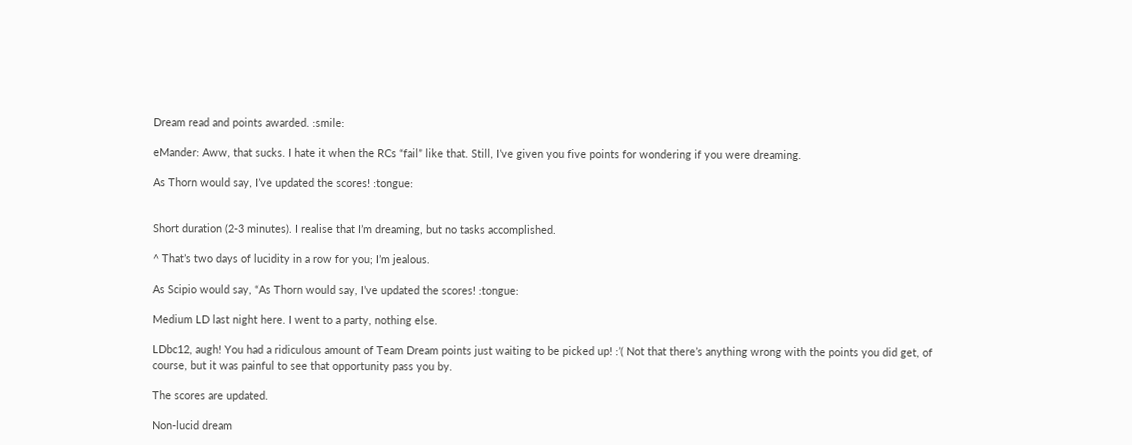Dream read and points awarded. :smile:

eMander: Aww, that sucks. I hate it when the RCs “fail” like that. Still, I’ve given you five points for wondering if you were dreaming.

As Thorn would say, I’ve updated the scores! :tongue:


Short duration (2-3 minutes). I realise that I’m dreaming, but no tasks accomplished.

^ That’s two days of lucidity in a row for you; I’m jealous.

As Scipio would say, “As Thorn would say, I’ve updated the scores! :tongue:

Medium LD last night here. I went to a party, nothing else.

LDbc12, augh! You had a ridiculous amount of Team Dream points just waiting to be picked up! :’( Not that there’s anything wrong with the points you did get, of course, but it was painful to see that opportunity pass you by.

The scores are updated.

Non-lucid dream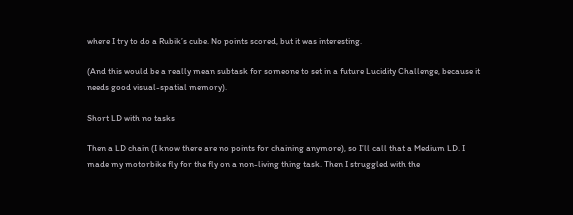where I try to do a Rubik’s cube. No points scored, but it was interesting.

(And this would be a really mean subtask for someone to set in a future Lucidity Challenge, because it needs good visual-spatial memory).

Short LD with no tasks

Then a LD chain (I know there are no points for chaining anymore), so I’ll call that a Medium LD. I made my motorbike fly for the fly on a non-living thing task. Then I struggled with the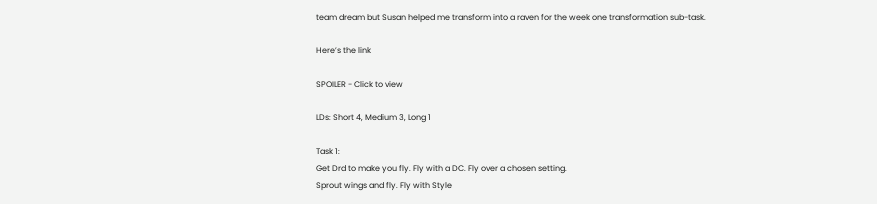team dream but Susan helped me transform into a raven for the week one transformation sub-task.

Here’s the link

SPOILER - Click to view

LDs: Short 4, Medium 3, Long 1

Task 1:
Get Drd to make you fly. Fly with a DC. Fly over a chosen setting.
Sprout wings and fly. Fly with Style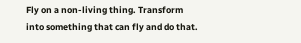Fly on a non-living thing. Transform into something that can fly and do that.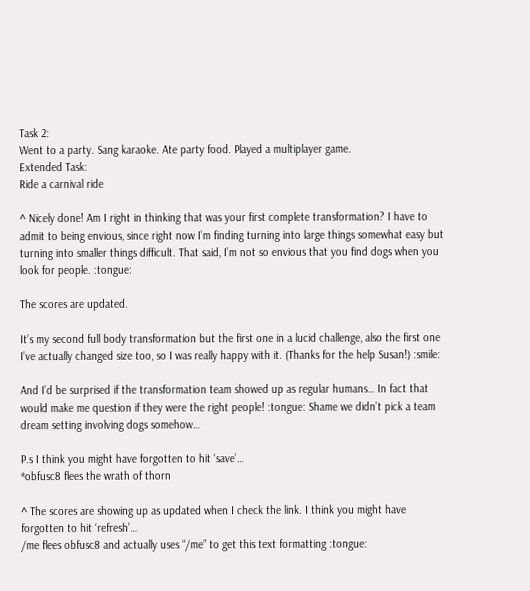Task 2:
Went to a party. Sang karaoke. Ate party food. Played a multiplayer game.
Extended Task:
Ride a carnival ride

^ Nicely done! Am I right in thinking that was your first complete transformation? I have to admit to being envious, since right now I’m finding turning into large things somewhat easy but turning into smaller things difficult. That said, I’m not so envious that you find dogs when you look for people. :tongue:

The scores are updated.

It’s my second full body transformation but the first one in a lucid challenge, also the first one I’ve actually changed size too, so I was really happy with it. (Thanks for the help Susan!) :smile:

And I’d be surprised if the transformation team showed up as regular humans… In fact that would make me question if they were the right people! :tongue: Shame we didn’t pick a team dream setting involving dogs somehow…

P.s I think you might have forgotten to hit ‘save’…
*obfusc8 flees the wrath of thorn

^ The scores are showing up as updated when I check the link. I think you might have forgotten to hit ‘refresh’…
/me flees obfusc8 and actually uses “/me” to get this text formatting :tongue: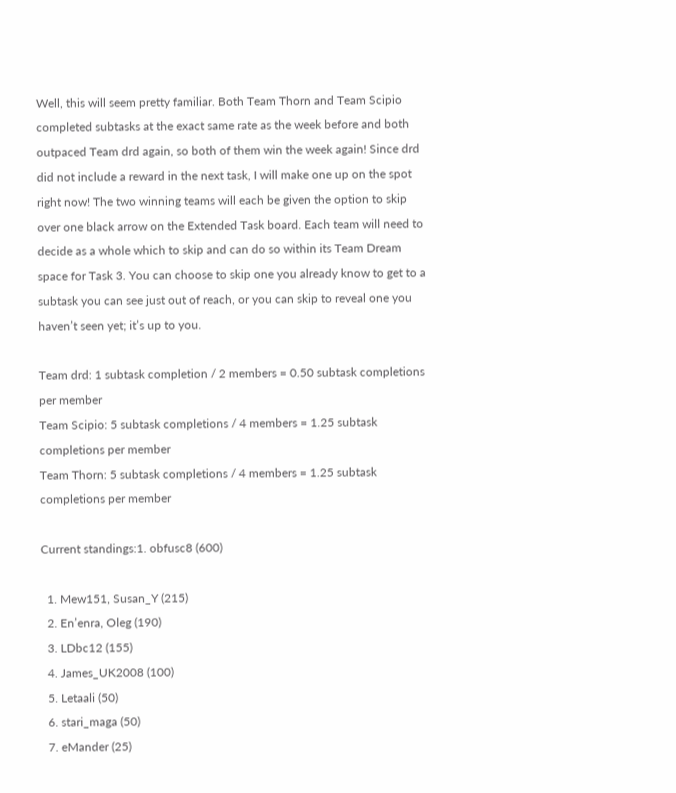Well, this will seem pretty familiar. Both Team Thorn and Team Scipio completed subtasks at the exact same rate as the week before and both outpaced Team drd again, so both of them win the week again! Since drd did not include a reward in the next task, I will make one up on the spot right now! The two winning teams will each be given the option to skip over one black arrow on the Extended Task board. Each team will need to decide as a whole which to skip and can do so within its Team Dream space for Task 3. You can choose to skip one you already know to get to a subtask you can see just out of reach, or you can skip to reveal one you haven’t seen yet; it’s up to you.

Team drd: 1 subtask completion / 2 members = 0.50 subtask completions per member
Team Scipio: 5 subtask completions / 4 members = 1.25 subtask completions per member
Team Thorn: 5 subtask completions / 4 members = 1.25 subtask completions per member

Current standings:1. obfusc8 (600)

  1. Mew151, Susan_Y (215)
  2. En’enra, Oleg (190)
  3. LDbc12 (155)
  4. James_UK2008 (100)
  5. Letaali (50)
  6. stari_maga (50)
  7. eMander (25)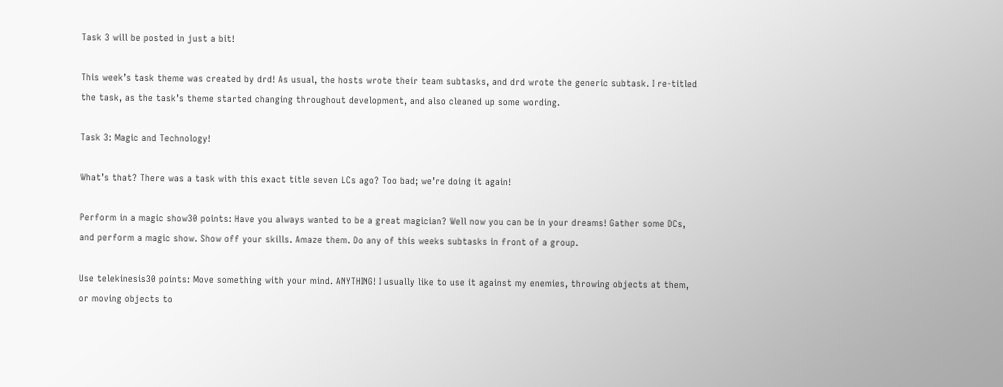Task 3 will be posted in just a bit!

This week’s task theme was created by drd! As usual, the hosts wrote their team subtasks, and drd wrote the generic subtask. I re-titled the task, as the task’s theme started changing throughout development, and also cleaned up some wording.

Task 3: Magic and Technology!

What’s that? There was a task with this exact title seven LCs ago? Too bad; we’re doing it again!

Perform in a magic show30 points: Have you always wanted to be a great magician? Well now you can be in your dreams! Gather some DCs, and perform a magic show. Show off your skills. Amaze them. Do any of this weeks subtasks in front of a group.

Use telekinesis30 points: Move something with your mind. ANYTHING! I usually like to use it against my enemies, throwing objects at them, or moving objects to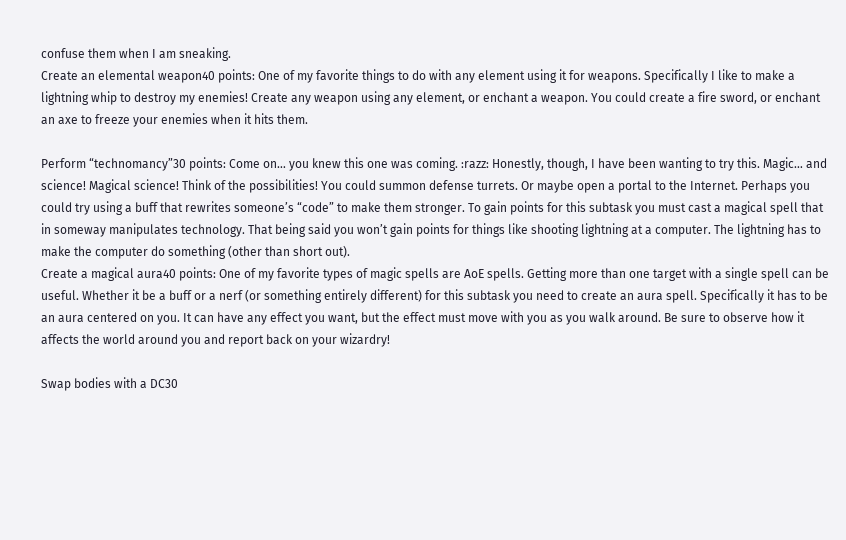confuse them when I am sneaking.
Create an elemental weapon40 points: One of my favorite things to do with any element using it for weapons. Specifically I like to make a lightning whip to destroy my enemies! Create any weapon using any element, or enchant a weapon. You could create a fire sword, or enchant an axe to freeze your enemies when it hits them.

Perform “technomancy”30 points: Come on… you knew this one was coming. :razz: Honestly, though, I have been wanting to try this. Magic… and science! Magical science! Think of the possibilities! You could summon defense turrets. Or maybe open a portal to the Internet. Perhaps you could try using a buff that rewrites someone’s “code” to make them stronger. To gain points for this subtask you must cast a magical spell that in someway manipulates technology. That being said you won’t gain points for things like shooting lightning at a computer. The lightning has to make the computer do something (other than short out).
Create a magical aura40 points: One of my favorite types of magic spells are AoE spells. Getting more than one target with a single spell can be useful. Whether it be a buff or a nerf (or something entirely different) for this subtask you need to create an aura spell. Specifically it has to be an aura centered on you. It can have any effect you want, but the effect must move with you as you walk around. Be sure to observe how it affects the world around you and report back on your wizardry!

Swap bodies with a DC30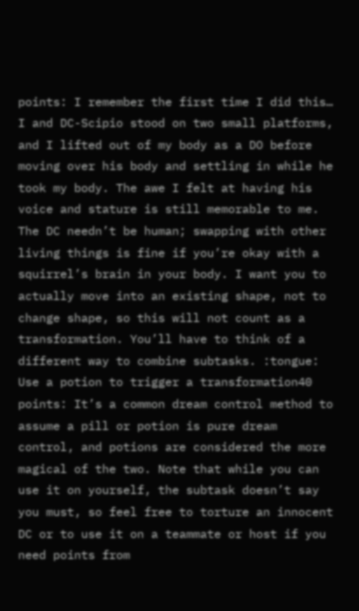points: I remember the first time I did this… I and DC-Scipio stood on two small platforms, and I lifted out of my body as a DO before moving over his body and settling in while he took my body. The awe I felt at having his voice and stature is still memorable to me. The DC needn’t be human; swapping with other living things is fine if you’re okay with a squirrel’s brain in your body. I want you to actually move into an existing shape, not to change shape, so this will not count as a transformation. You’ll have to think of a different way to combine subtasks. :tongue:
Use a potion to trigger a transformation40 points: It’s a common dream control method to assume a pill or potion is pure dream control, and potions are considered the more magical of the two. Note that while you can use it on yourself, the subtask doesn’t say you must, so feel free to torture an innocent DC or to use it on a teammate or host if you need points from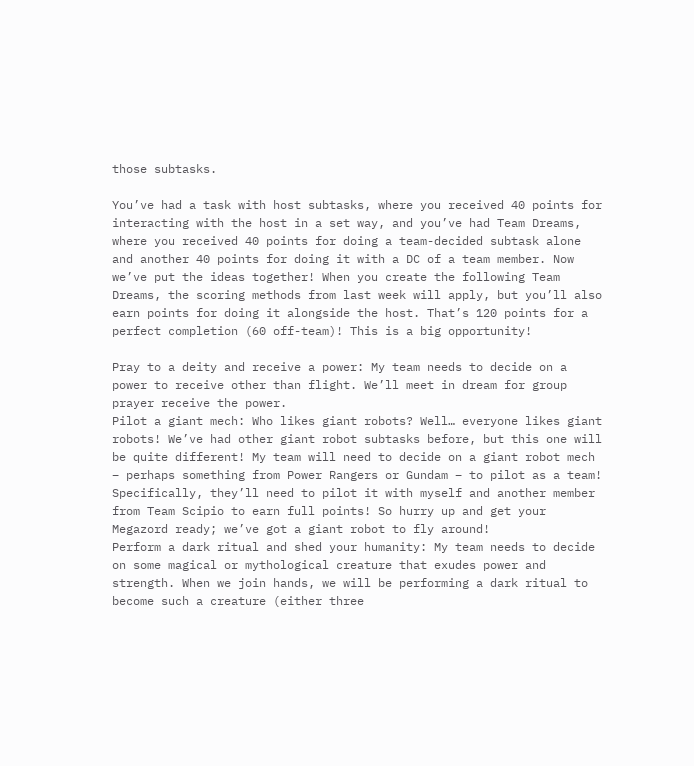those subtasks.

You’ve had a task with host subtasks, where you received 40 points for interacting with the host in a set way, and you’ve had Team Dreams, where you received 40 points for doing a team-decided subtask alone and another 40 points for doing it with a DC of a team member. Now we’ve put the ideas together! When you create the following Team Dreams, the scoring methods from last week will apply, but you’ll also earn points for doing it alongside the host. That’s 120 points for a perfect completion (60 off-team)! This is a big opportunity!

Pray to a deity and receive a power: My team needs to decide on a power to receive other than flight. We’ll meet in dream for group prayer receive the power.
Pilot a giant mech: Who likes giant robots? Well… everyone likes giant robots! We’ve had other giant robot subtasks before, but this one will be quite different! My team will need to decide on a giant robot mech – perhaps something from Power Rangers or Gundam – to pilot as a team! Specifically, they’ll need to pilot it with myself and another member from Team Scipio to earn full points! So hurry up and get your Megazord ready; we’ve got a giant robot to fly around!
Perform a dark ritual and shed your humanity: My team needs to decide on some magical or mythological creature that exudes power and strength. When we join hands, we will be performing a dark ritual to become such a creature (either three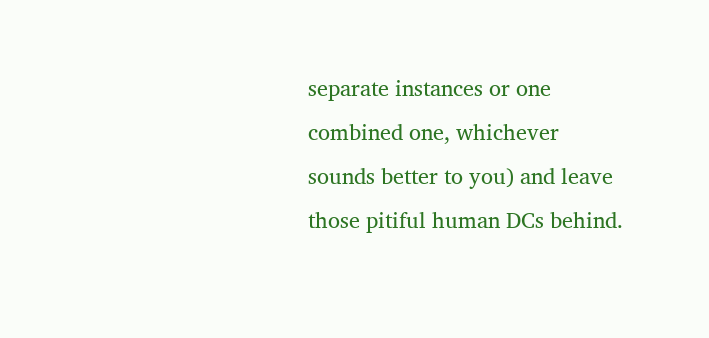separate instances or one combined one, whichever sounds better to you) and leave those pitiful human DCs behind.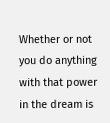Whether or not you do anything with that power in the dream is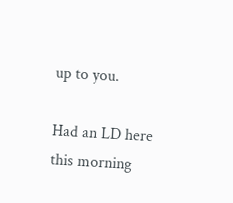up to you.

Had an LD here this morning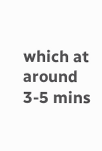which at around 3-5 mins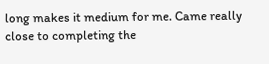long makes it medium for me. Came really close to completing the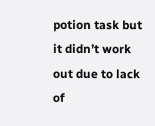potion task but it didn’t work out due to lack of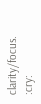clarity/focus. :cry: